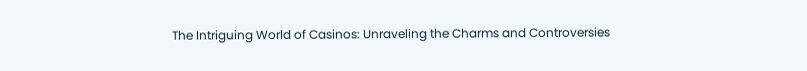The Intriguing World of Casinos: Unraveling the Charms and Controversies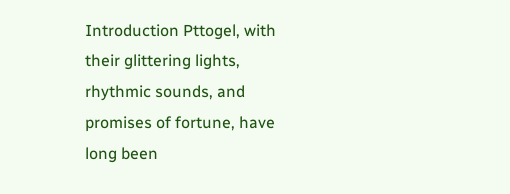Introduction Pttogel, with their glittering lights, rhythmic sounds, and promises of fortune, have long been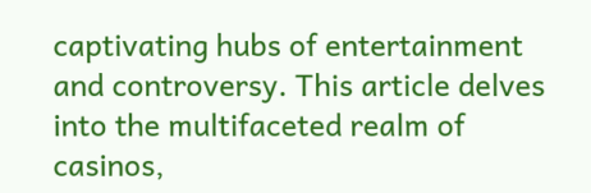captivating hubs of entertainment and controversy. This article delves into the multifaceted realm of casinos,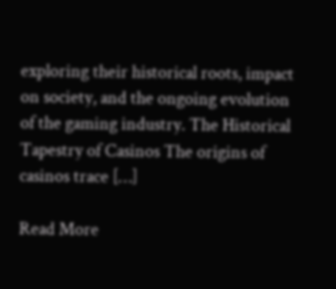exploring their historical roots, impact on society, and the ongoing evolution of the gaming industry. The Historical Tapestry of Casinos The origins of casinos trace […]

Read More